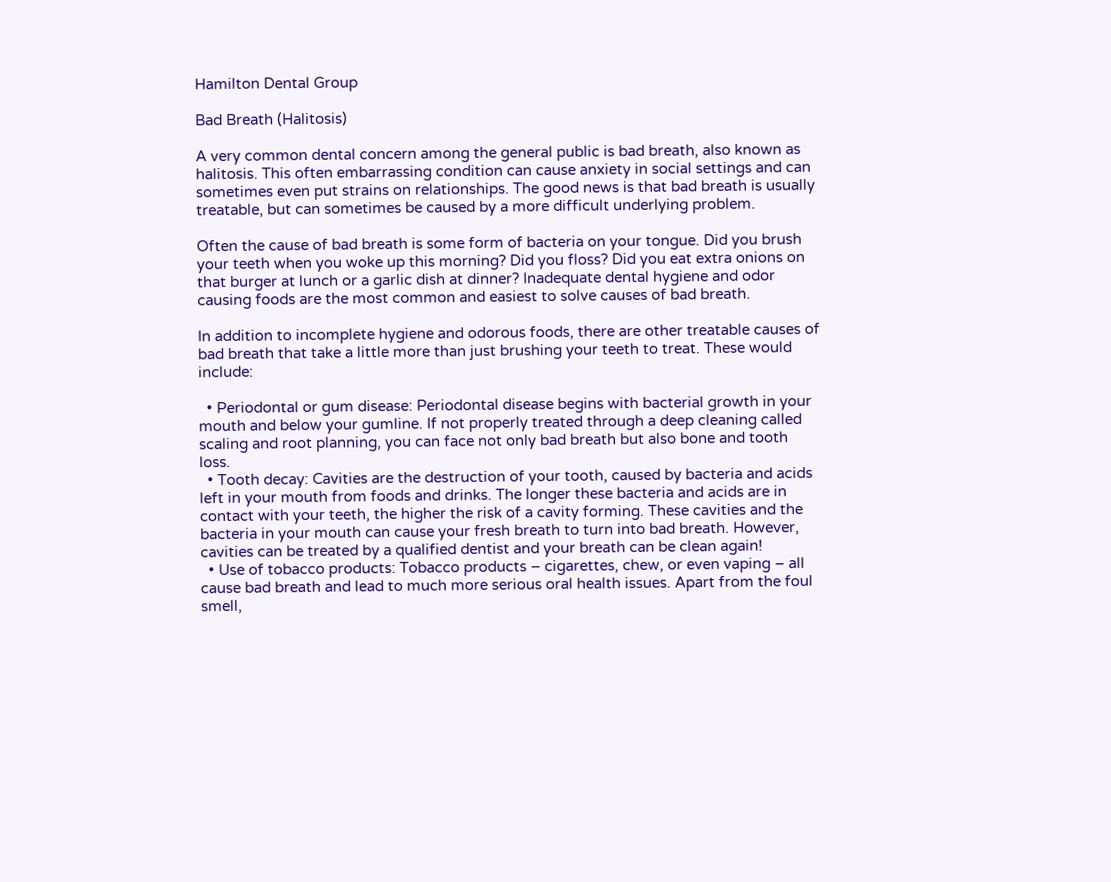Hamilton Dental Group

Bad Breath (Halitosis)

A very common dental concern among the general public is bad breath, also known as halitosis. This often embarrassing condition can cause anxiety in social settings and can sometimes even put strains on relationships. The good news is that bad breath is usually treatable, but can sometimes be caused by a more difficult underlying problem.

Often the cause of bad breath is some form of bacteria on your tongue. Did you brush your teeth when you woke up this morning? Did you floss? Did you eat extra onions on that burger at lunch or a garlic dish at dinner? Inadequate dental hygiene and odor causing foods are the most common and easiest to solve causes of bad breath.

In addition to incomplete hygiene and odorous foods, there are other treatable causes of bad breath that take a little more than just brushing your teeth to treat. These would include:

  • Periodontal or gum disease: Periodontal disease begins with bacterial growth in your mouth and below your gumline. If not properly treated through a deep cleaning called scaling and root planning, you can face not only bad breath but also bone and tooth loss.
  • Tooth decay: Cavities are the destruction of your tooth, caused by bacteria and acids left in your mouth from foods and drinks. The longer these bacteria and acids are in contact with your teeth, the higher the risk of a cavity forming. These cavities and the bacteria in your mouth can cause your fresh breath to turn into bad breath. However, cavities can be treated by a qualified dentist and your breath can be clean again!
  • Use of tobacco products: Tobacco products – cigarettes, chew, or even vaping – all cause bad breath and lead to much more serious oral health issues. Apart from the foul smell,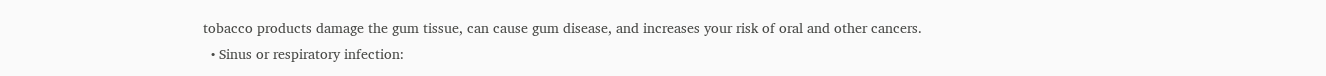tobacco products damage the gum tissue, can cause gum disease, and increases your risk of oral and other cancers.
  • Sinus or respiratory infection: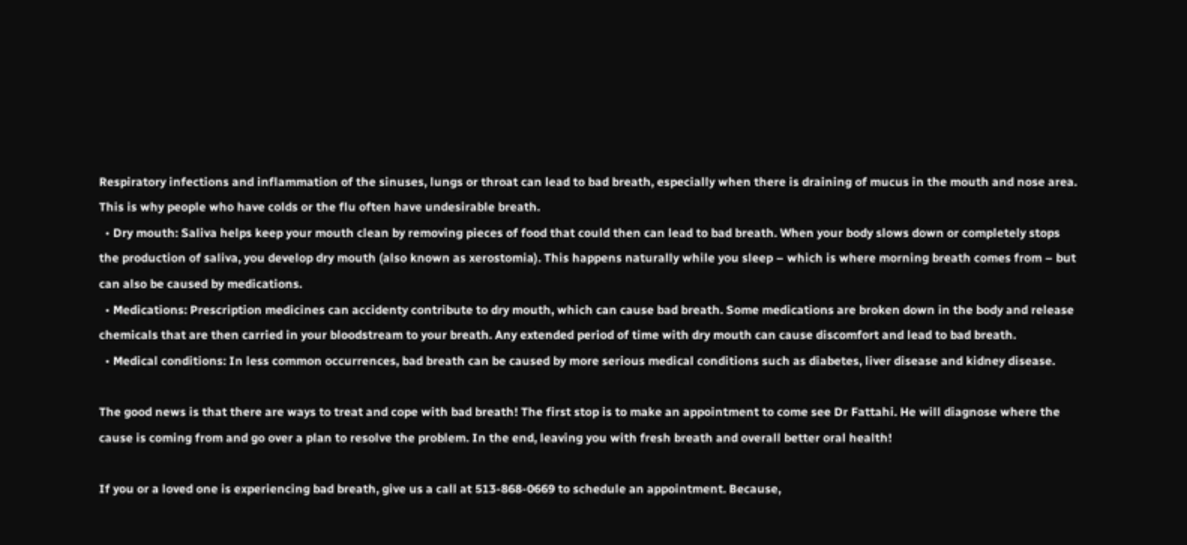Respiratory infections and inflammation of the sinuses, lungs or throat can lead to bad breath, especially when there is draining of mucus in the mouth and nose area. This is why people who have colds or the flu often have undesirable breath.
  • Dry mouth: Saliva helps keep your mouth clean by removing pieces of food that could then can lead to bad breath. When your body slows down or completely stops the production of saliva, you develop dry mouth (also known as xerostomia). This happens naturally while you sleep – which is where morning breath comes from – but can also be caused by medications.
  • Medications: Prescription medicines can accidenty contribute to dry mouth, which can cause bad breath. Some medications are broken down in the body and release chemicals that are then carried in your bloodstream to your breath. Any extended period of time with dry mouth can cause discomfort and lead to bad breath.
  • Medical conditions: In less common occurrences, bad breath can be caused by more serious medical conditions such as diabetes, liver disease and kidney disease.

The good news is that there are ways to treat and cope with bad breath! The first stop is to make an appointment to come see Dr Fattahi. He will diagnose where the cause is coming from and go over a plan to resolve the problem. In the end, leaving you with fresh breath and overall better oral health!

If you or a loved one is experiencing bad breath, give us a call at 513-868-0669 to schedule an appointment. Because,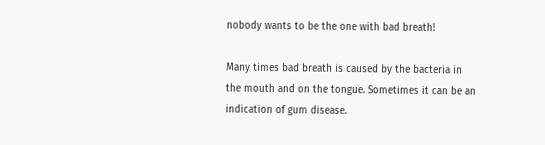nobody wants to be the one with bad breath!

Many times bad breath is caused by the bacteria in the mouth and on the tongue. Sometimes it can be an indication of gum disease.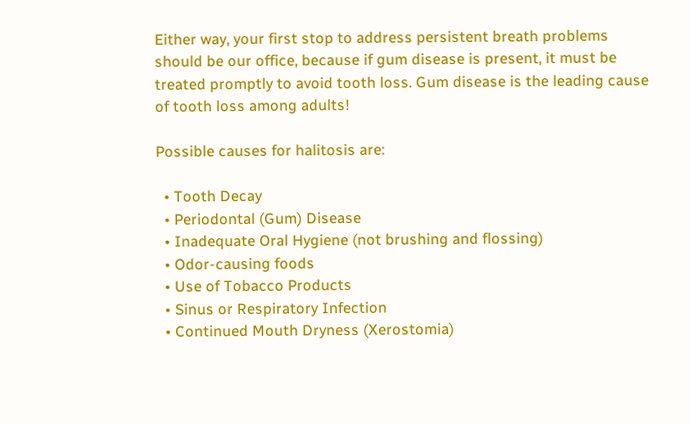Either way, your first stop to address persistent breath problems should be our office, because if gum disease is present, it must be treated promptly to avoid tooth loss. Gum disease is the leading cause of tooth loss among adults!

Possible causes for halitosis are:

  • Tooth Decay
  • Periodontal (Gum) Disease
  • Inadequate Oral Hygiene (not brushing and flossing)
  • Odor-causing foods
  • Use of Tobacco Products
  • Sinus or Respiratory Infection
  • Continued Mouth Dryness (Xerostomia)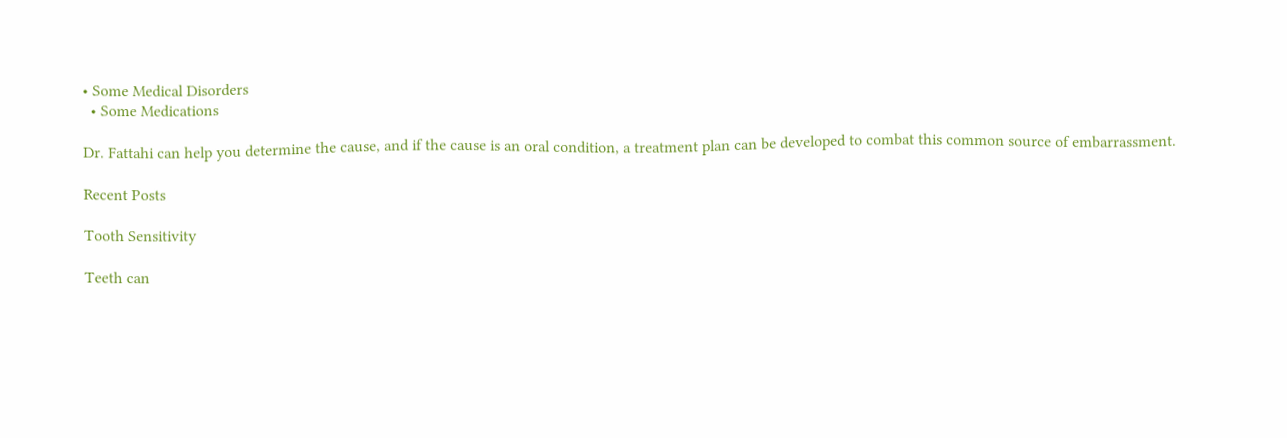• Some Medical Disorders
  • Some Medications

Dr. Fattahi can help you determine the cause, and if the cause is an oral condition, a treatment plan can be developed to combat this common source of embarrassment.

Recent Posts

Tooth Sensitivity

Teeth can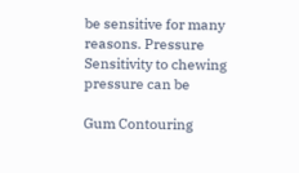be sensitive for many reasons. Pressure Sensitivity to chewing pressure can be

Gum Contouring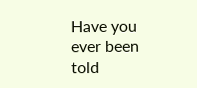Have you ever been told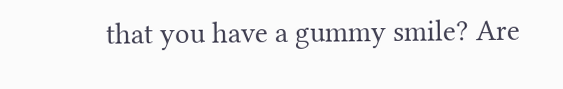that you have a gummy smile? Are